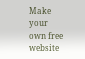Make your own free website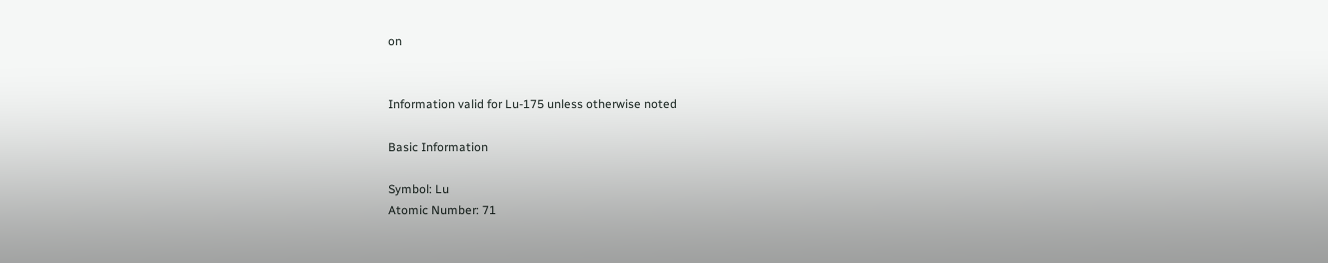on


Information valid for Lu-175 unless otherwise noted

Basic Information

Symbol: Lu
Atomic Number: 71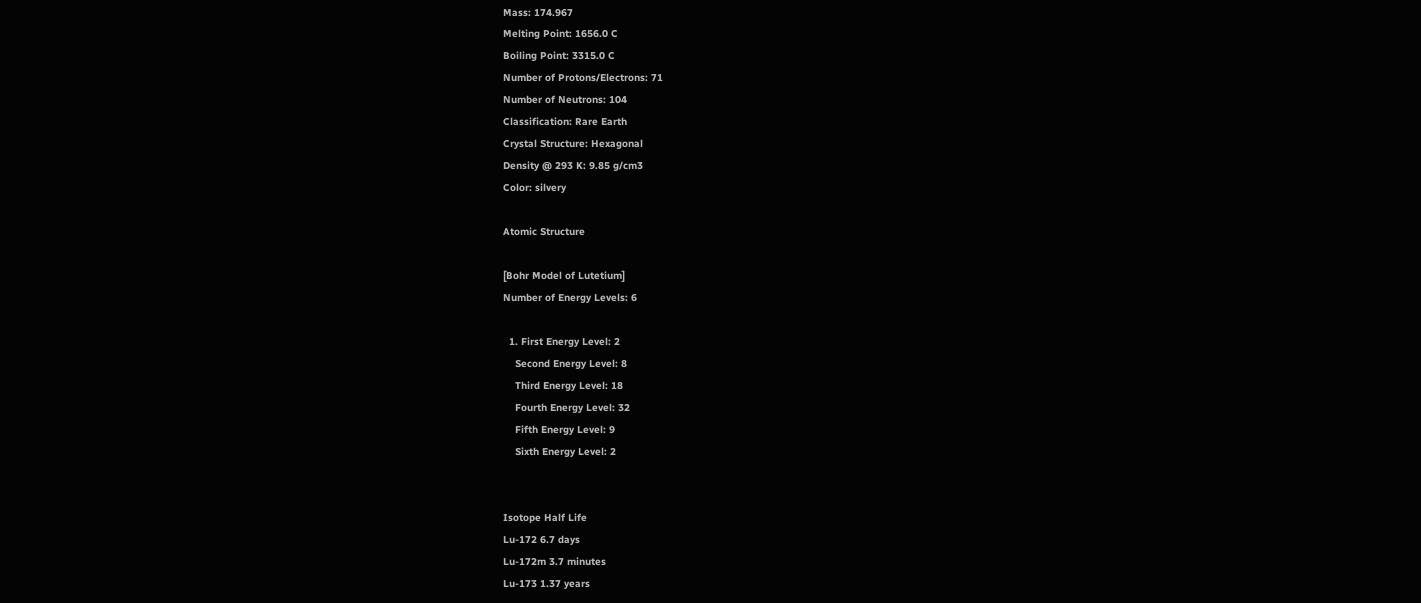Mass: 174.967
Melting Point: 1656.0 C
Boiling Point: 3315.0 C
Number of Protons/Electrons: 71
Number of Neutrons: 104
Classification: Rare Earth
Crystal Structure: Hexagonal
Density @ 293 K: 9.85 g/cm3
Color: silvery

Atomic Structure

[Bohr Model of Lutetium]
Number of Energy Levels: 6

  1. First Energy Level: 2
    Second Energy Level: 8
    Third Energy Level: 18
    Fourth Energy Level: 32
    Fifth Energy Level: 9
    Sixth Energy Level: 2


Isotope Half Life
Lu-172 6.7 days
Lu-172m 3.7 minutes
Lu-173 1.37 years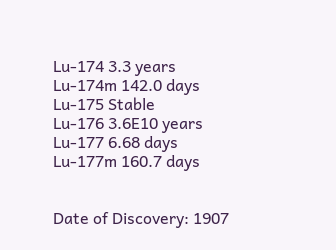Lu-174 3.3 years
Lu-174m 142.0 days
Lu-175 Stable
Lu-176 3.6E10 years
Lu-177 6.68 days
Lu-177m 160.7 days


Date of Discovery: 1907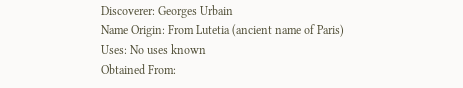Discoverer: Georges Urbain
Name Origin: From Lutetia (ancient name of Paris)
Uses: No uses known
Obtained From: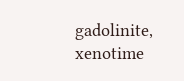gadolinite, xenotime